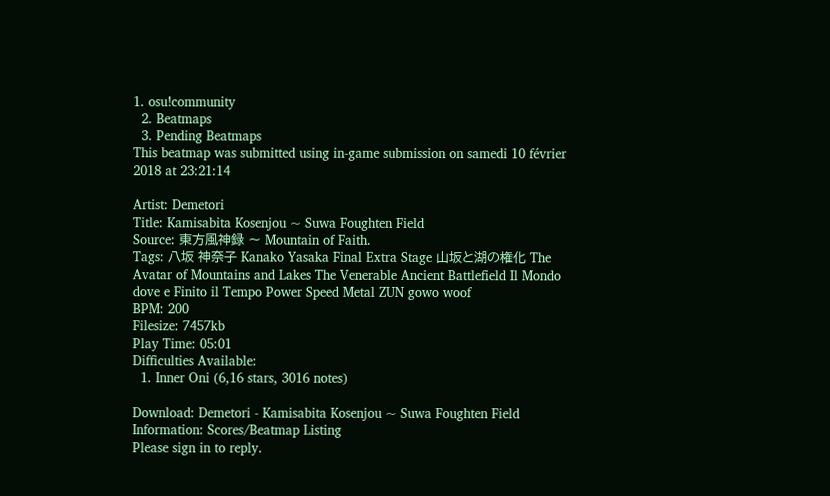1. osu!community
  2. Beatmaps
  3. Pending Beatmaps
This beatmap was submitted using in-game submission on samedi 10 février 2018 at 23:21:14

Artist: Demetori
Title: Kamisabita Kosenjou ~ Suwa Foughten Field
Source: 東方風神録 〜 Mountain of Faith.
Tags: 八坂 神奈子 Kanako Yasaka Final Extra Stage 山坂と湖の権化 The Avatar of Mountains and Lakes The Venerable Ancient Battlefield Il Mondo dove e Finito il Tempo Power Speed Metal ZUN gowo woof
BPM: 200
Filesize: 7457kb
Play Time: 05:01
Difficulties Available:
  1. Inner Oni (6,16 stars, 3016 notes)

Download: Demetori - Kamisabita Kosenjou ~ Suwa Foughten Field
Information: Scores/Beatmap Listing
Please sign in to reply.